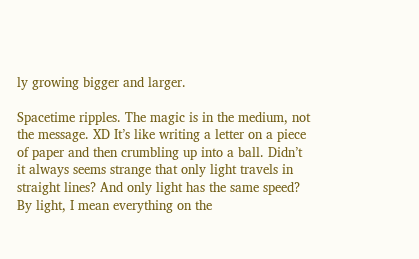ly growing bigger and larger.

Spacetime ripples. The magic is in the medium, not the message. XD It’s like writing a letter on a piece of paper and then crumbling up into a ball. Didn’t it always seems strange that only light travels in straight lines? And only light has the same speed? By light, I mean everything on the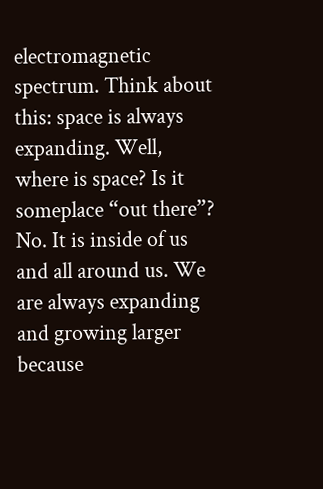electromagnetic spectrum. Think about this: space is always expanding. Well, where is space? Is it someplace “out there”? No. It is inside of us and all around us. We are always expanding and growing larger because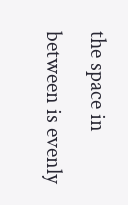the space in between is evenly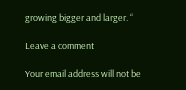growing bigger and larger. “

Leave a comment

Your email address will not be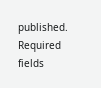published. Required fields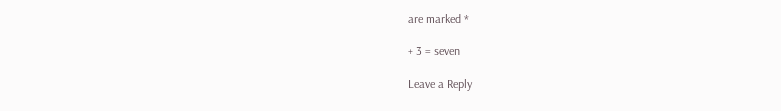are marked *

+ 3 = seven

Leave a Reply